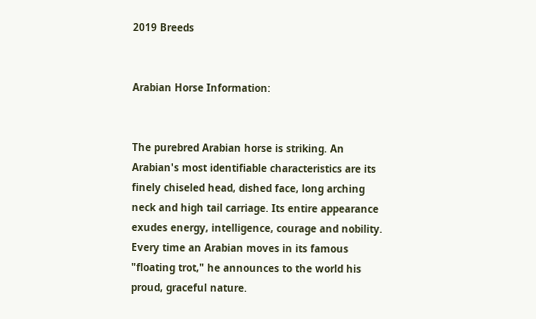2019 Breeds


Arabian Horse Information:


The purebred Arabian horse is striking. An Arabian's most identifiable characteristics are its finely chiseled head, dished face, long arching neck and high tail carriage. Its entire appearance exudes energy, intelligence, courage and nobility. Every time an Arabian moves in its famous "floating trot," he announces to the world his proud, graceful nature.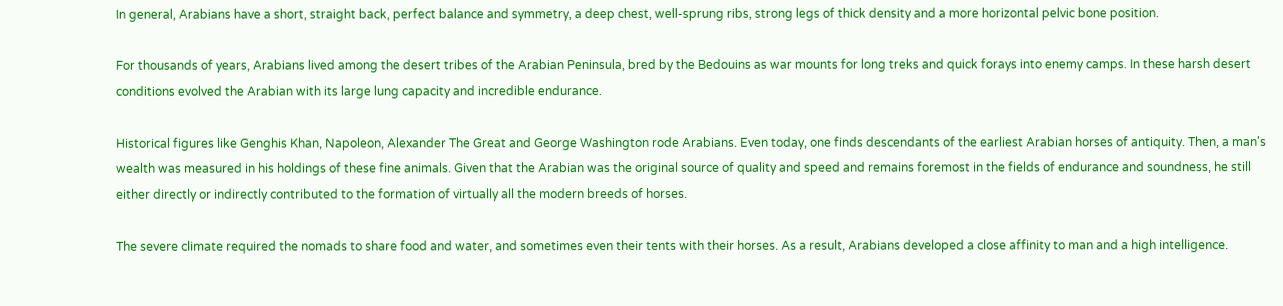In general, Arabians have a short, straight back, perfect balance and symmetry, a deep chest, well-sprung ribs, strong legs of thick density and a more horizontal pelvic bone position.

For thousands of years, Arabians lived among the desert tribes of the Arabian Peninsula, bred by the Bedouins as war mounts for long treks and quick forays into enemy camps. In these harsh desert conditions evolved the Arabian with its large lung capacity and incredible endurance.

Historical figures like Genghis Khan, Napoleon, Alexander The Great and George Washington rode Arabians. Even today, one finds descendants of the earliest Arabian horses of antiquity. Then, a man's wealth was measured in his holdings of these fine animals. Given that the Arabian was the original source of quality and speed and remains foremost in the fields of endurance and soundness, he still either directly or indirectly contributed to the formation of virtually all the modern breeds of horses.

The severe climate required the nomads to share food and water, and sometimes even their tents with their horses. As a result, Arabians developed a close affinity to man and a high intelligence.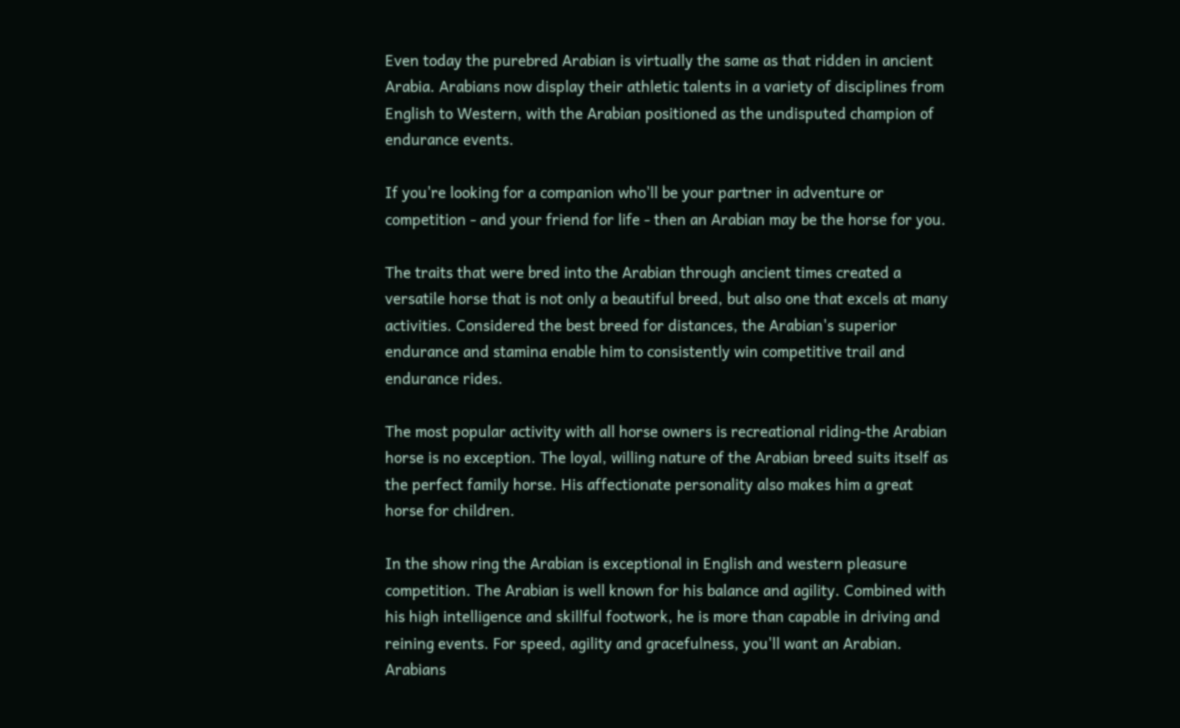Even today the purebred Arabian is virtually the same as that ridden in ancient Arabia. Arabians now display their athletic talents in a variety of disciplines from English to Western, with the Arabian positioned as the undisputed champion of endurance events.

If you're looking for a companion who'll be your partner in adventure or competition - and your friend for life - then an Arabian may be the horse for you.

The traits that were bred into the Arabian through ancient times created a versatile horse that is not only a beautiful breed, but also one that excels at many activities. Considered the best breed for distances, the Arabian's superior endurance and stamina enable him to consistently win competitive trail and endurance rides.

The most popular activity with all horse owners is recreational riding-the Arabian horse is no exception. The loyal, willing nature of the Arabian breed suits itself as the perfect family horse. His affectionate personality also makes him a great horse for children.

In the show ring the Arabian is exceptional in English and western pleasure competition. The Arabian is well known for his balance and agility. Combined with his high intelligence and skillful footwork, he is more than capable in driving and reining events. For speed, agility and gracefulness, you'll want an Arabian. Arabians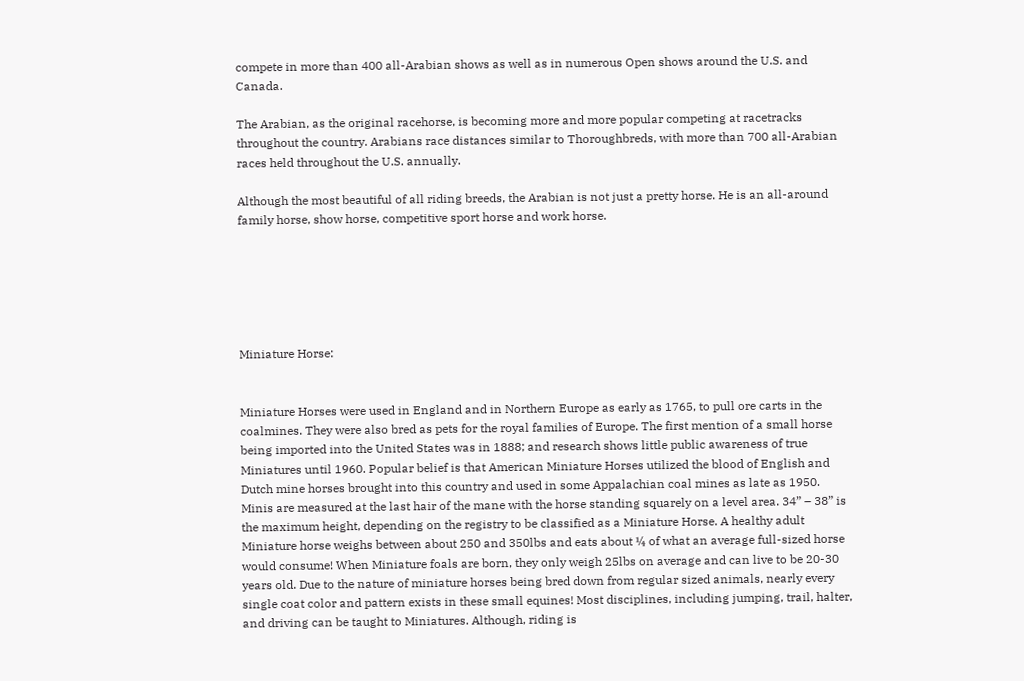compete in more than 400 all-Arabian shows as well as in numerous Open shows around the U.S. and Canada.

The Arabian, as the original racehorse, is becoming more and more popular competing at racetracks throughout the country. Arabians race distances similar to Thoroughbreds, with more than 700 all-Arabian races held throughout the U.S. annually.

Although the most beautiful of all riding breeds, the Arabian is not just a pretty horse. He is an all-around family horse, show horse, competitive sport horse and work horse.






Miniature Horse:


Miniature Horses were used in England and in Northern Europe as early as 1765, to pull ore carts in the coalmines. They were also bred as pets for the royal families of Europe. The first mention of a small horse being imported into the United States was in 1888; and research shows little public awareness of true Miniatures until 1960. Popular belief is that American Miniature Horses utilized the blood of English and Dutch mine horses brought into this country and used in some Appalachian coal mines as late as 1950. Minis are measured at the last hair of the mane with the horse standing squarely on a level area. 34” – 38” is the maximum height, depending on the registry to be classified as a Miniature Horse. A healthy adult Miniature horse weighs between about 250 and 350lbs and eats about ¼ of what an average full-sized horse would consume! When Miniature foals are born, they only weigh 25lbs on average and can live to be 20-30 years old. Due to the nature of miniature horses being bred down from regular sized animals, nearly every single coat color and pattern exists in these small equines! Most disciplines, including jumping, trail, halter, and driving can be taught to Miniatures. Although, riding is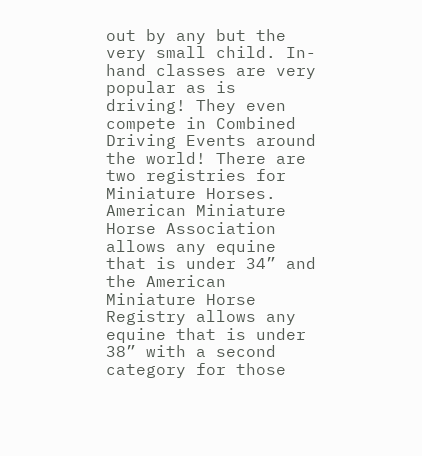out by any but the very small child. In-hand classes are very popular as is driving! They even compete in Combined Driving Events around the world! There are two registries for Miniature Horses. American Miniature Horse Association allows any equine that is under 34” and the American Miniature Horse Registry allows any equine that is under 38” with a second category for those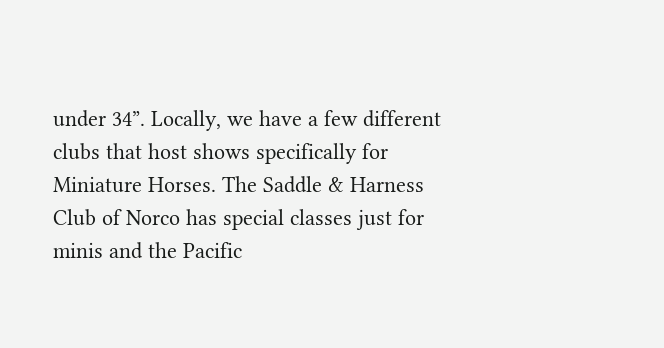under 34”. Locally, we have a few different clubs that host shows specifically for Miniature Horses. The Saddle & Harness Club of Norco has special classes just for minis and the Pacific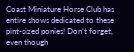Coast Miniature Horse Club has entire shows dedicated to these pint-sized ponies! Don’t forget, even though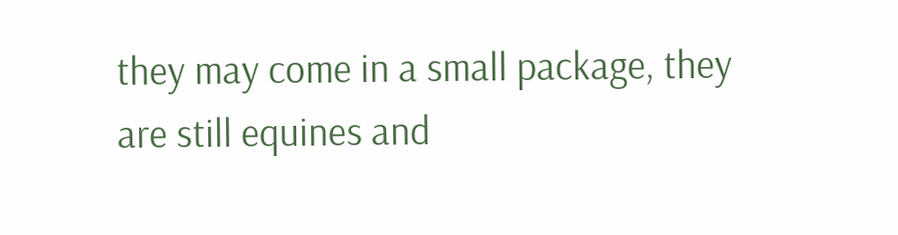they may come in a small package, they are still equines and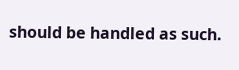should be handled as such.